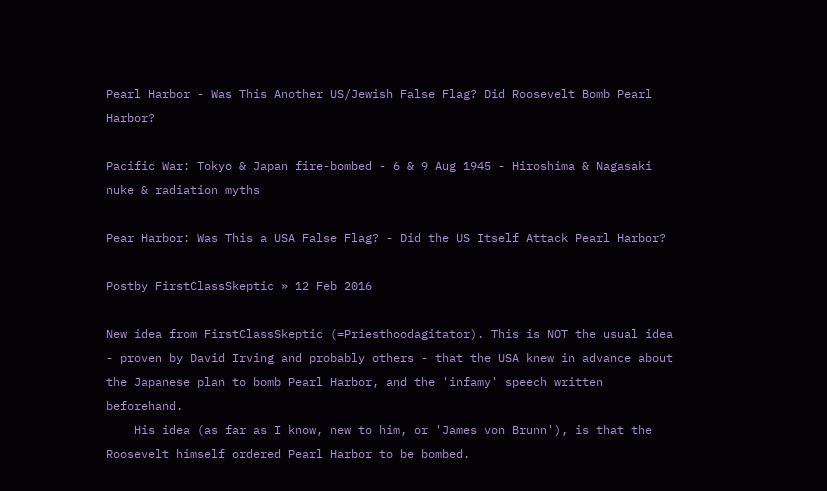Pearl Harbor - Was This Another US/Jewish False Flag? Did Roosevelt Bomb Pearl Harbor?

Pacific War: Tokyo & Japan fire-bombed - 6 & 9 Aug 1945 - Hiroshima & Nagasaki nuke & radiation myths

Pear Harbor: Was This a USA False Flag? - Did the US Itself Attack Pearl Harbor?

Postby FirstClassSkeptic » 12 Feb 2016

New idea from FirstClassSkeptic (=Priesthoodagitator). This is NOT the usual idea - proven by David Irving and probably others - that the USA knew in advance about the Japanese plan to bomb Pearl Harbor, and the 'infamy' speech written beforehand.
    His idea (as far as I know, new to him, or 'James von Brunn'), is that the Roosevelt himself ordered Pearl Harbor to be bombed.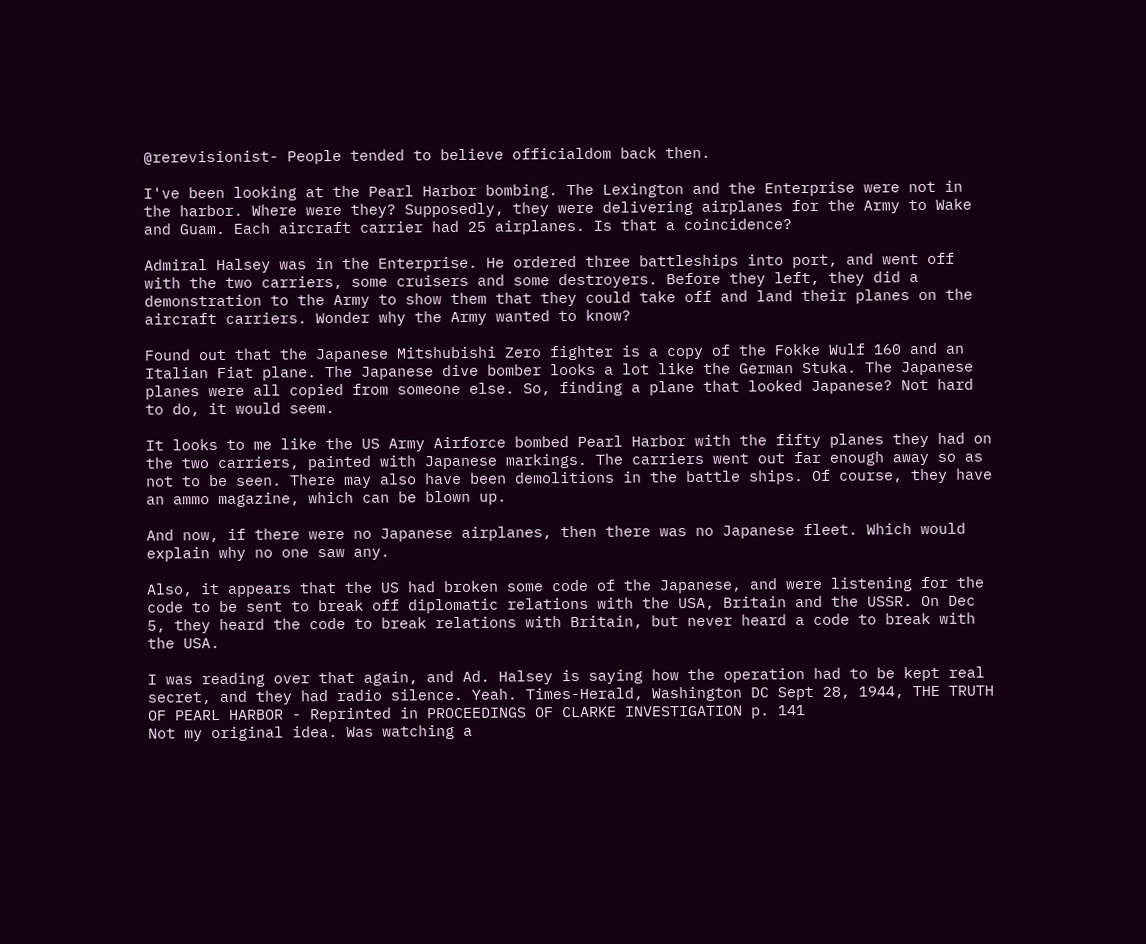@rerevisionist- People tended to believe officialdom back then.

I've been looking at the Pearl Harbor bombing. The Lexington and the Enterprise were not in the harbor. Where were they? Supposedly, they were delivering airplanes for the Army to Wake and Guam. Each aircraft carrier had 25 airplanes. Is that a coincidence?

Admiral Halsey was in the Enterprise. He ordered three battleships into port, and went off with the two carriers, some cruisers and some destroyers. Before they left, they did a demonstration to the Army to show them that they could take off and land their planes on the aircraft carriers. Wonder why the Army wanted to know?

Found out that the Japanese Mitshubishi Zero fighter is a copy of the Fokke Wulf 160 and an Italian Fiat plane. The Japanese dive bomber looks a lot like the German Stuka. The Japanese planes were all copied from someone else. So, finding a plane that looked Japanese? Not hard to do, it would seem.

It looks to me like the US Army Airforce bombed Pearl Harbor with the fifty planes they had on the two carriers, painted with Japanese markings. The carriers went out far enough away so as not to be seen. There may also have been demolitions in the battle ships. Of course, they have an ammo magazine, which can be blown up.

And now, if there were no Japanese airplanes, then there was no Japanese fleet. Which would explain why no one saw any.

Also, it appears that the US had broken some code of the Japanese, and were listening for the code to be sent to break off diplomatic relations with the USA, Britain and the USSR. On Dec 5, they heard the code to break relations with Britain, but never heard a code to break with the USA.

I was reading over that again, and Ad. Halsey is saying how the operation had to be kept real secret, and they had radio silence. Yeah. Times-Herald, Washington DC Sept 28, 1944, THE TRUTH OF PEARL HARBOR - Reprinted in PROCEEDINGS OF CLARKE INVESTIGATION p. 141
Not my original idea. Was watching a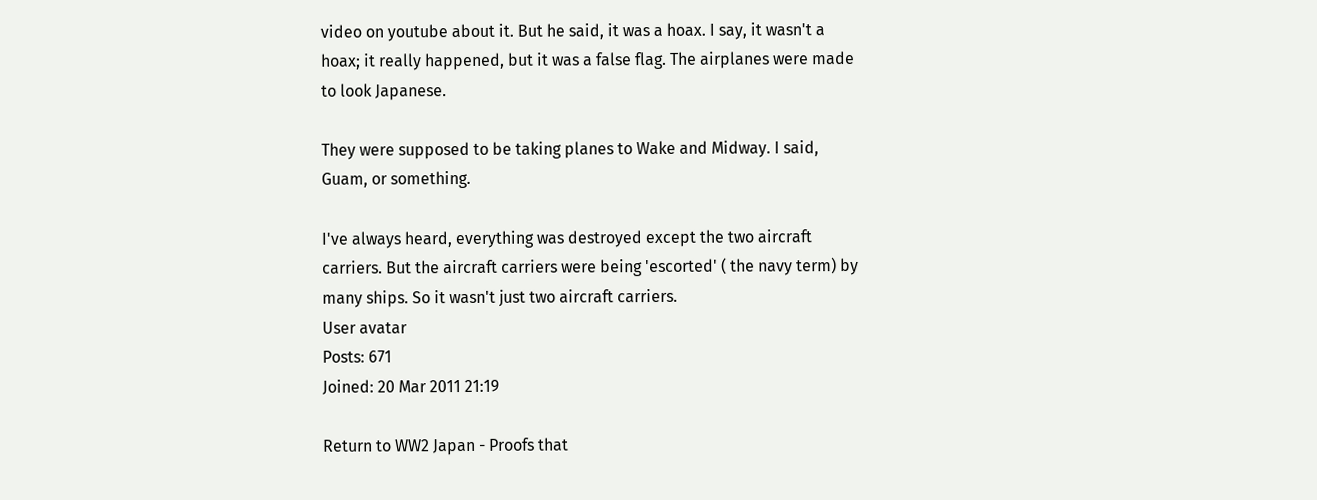video on youtube about it. But he said, it was a hoax. I say, it wasn't a hoax; it really happened, but it was a false flag. The airplanes were made to look Japanese.

They were supposed to be taking planes to Wake and Midway. I said, Guam, or something.

I've always heard, everything was destroyed except the two aircraft carriers. But the aircraft carriers were being 'escorted' ( the navy term) by many ships. So it wasn't just two aircraft carriers.
User avatar
Posts: 671
Joined: 20 Mar 2011 21:19

Return to WW2 Japan - Proofs that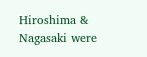Hiroshima & Nagasaki were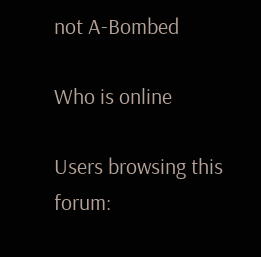not A-Bombed

Who is online

Users browsing this forum: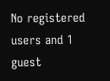No registered users and 1 guest